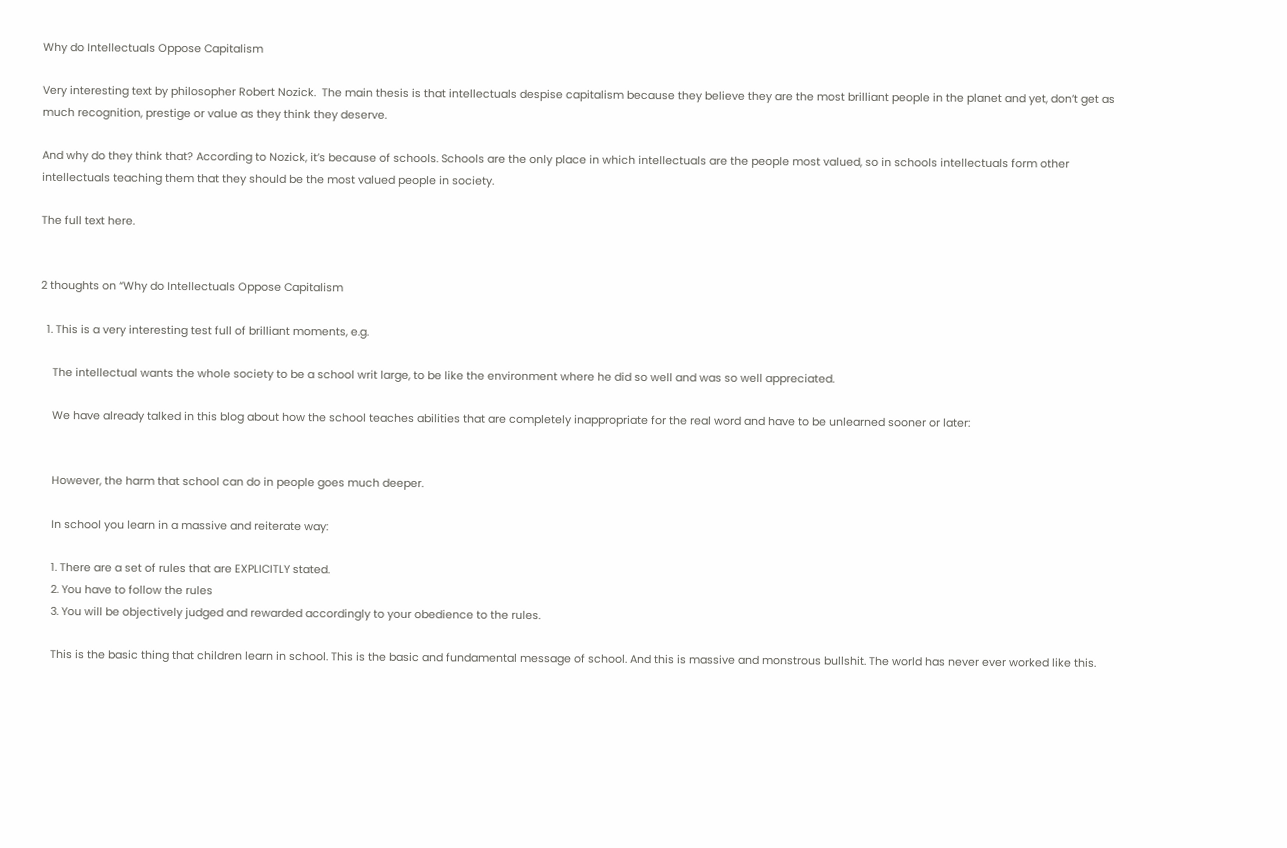Why do Intellectuals Oppose Capitalism

Very interesting text by philosopher Robert Nozick.  The main thesis is that intellectuals despise capitalism because they believe they are the most brilliant people in the planet and yet, don’t get as much recognition, prestige or value as they think they deserve.

And why do they think that? According to Nozick, it’s because of schools. Schools are the only place in which intellectuals are the people most valued, so in schools intellectuals form other intellectuals teaching them that they should be the most valued people in society.

The full text here.


2 thoughts on “Why do Intellectuals Oppose Capitalism

  1. This is a very interesting test full of brilliant moments, e.g.

    The intellectual wants the whole society to be a school writ large, to be like the environment where he did so well and was so well appreciated.

    We have already talked in this blog about how the school teaches abilities that are completely inappropriate for the real word and have to be unlearned sooner or later:


    However, the harm that school can do in people goes much deeper.

    In school you learn in a massive and reiterate way:

    1. There are a set of rules that are EXPLICITLY stated.
    2. You have to follow the rules
    3. You will be objectively judged and rewarded accordingly to your obedience to the rules.

    This is the basic thing that children learn in school. This is the basic and fundamental message of school. And this is massive and monstrous bullshit. The world has never ever worked like this.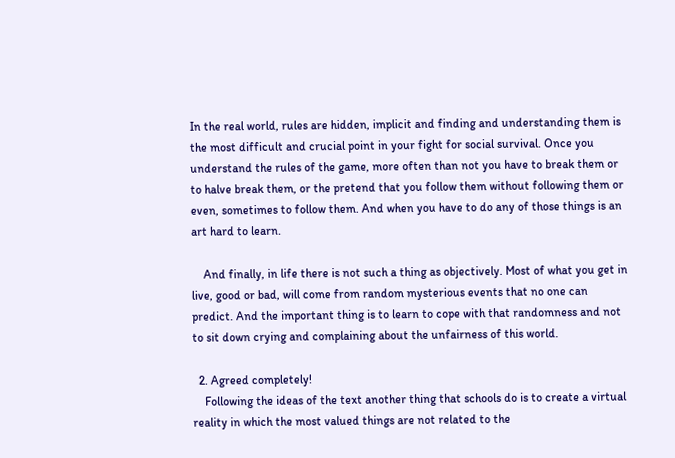In the real world, rules are hidden, implicit and finding and understanding them is the most difficult and crucial point in your fight for social survival. Once you understand the rules of the game, more often than not you have to break them or to halve break them, or the pretend that you follow them without following them or even, sometimes to follow them. And when you have to do any of those things is an art hard to learn.

    And finally, in life there is not such a thing as objectively. Most of what you get in live, good or bad, will come from random mysterious events that no one can predict. And the important thing is to learn to cope with that randomness and not to sit down crying and complaining about the unfairness of this world.

  2. Agreed completely!
    Following the ideas of the text another thing that schools do is to create a virtual reality in which the most valued things are not related to the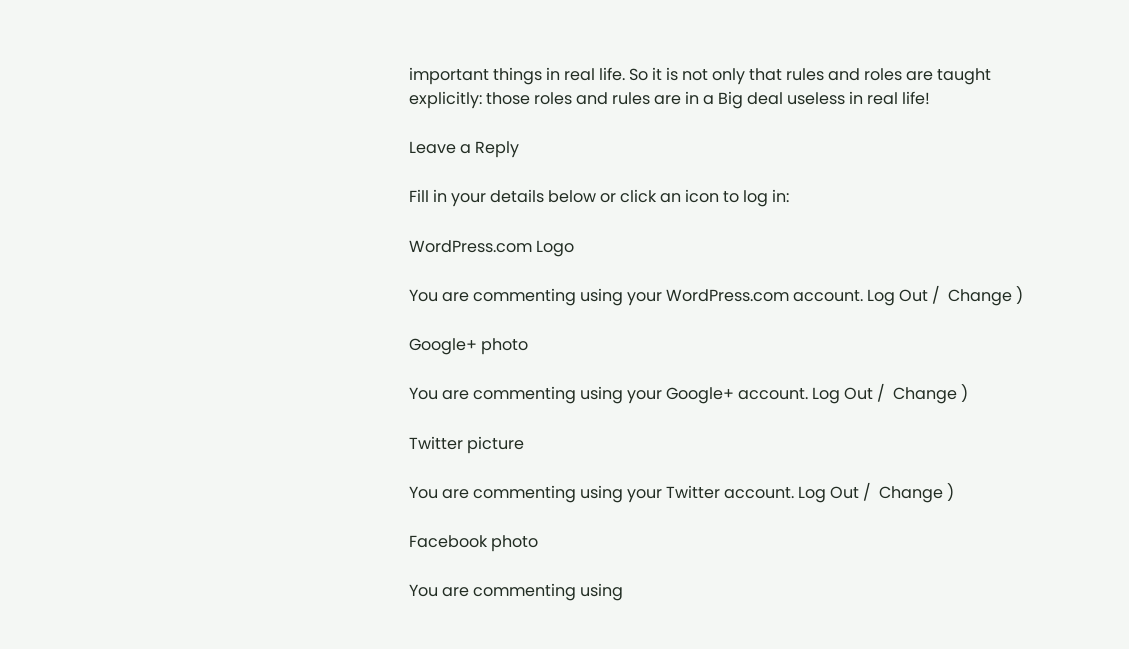important things in real life. So it is not only that rules and roles are taught explicitly: those roles and rules are in a Big deal useless in real life!

Leave a Reply

Fill in your details below or click an icon to log in:

WordPress.com Logo

You are commenting using your WordPress.com account. Log Out /  Change )

Google+ photo

You are commenting using your Google+ account. Log Out /  Change )

Twitter picture

You are commenting using your Twitter account. Log Out /  Change )

Facebook photo

You are commenting using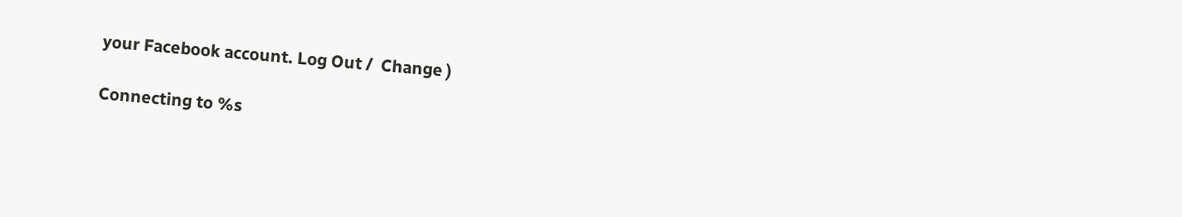your Facebook account. Log Out /  Change )

Connecting to %s